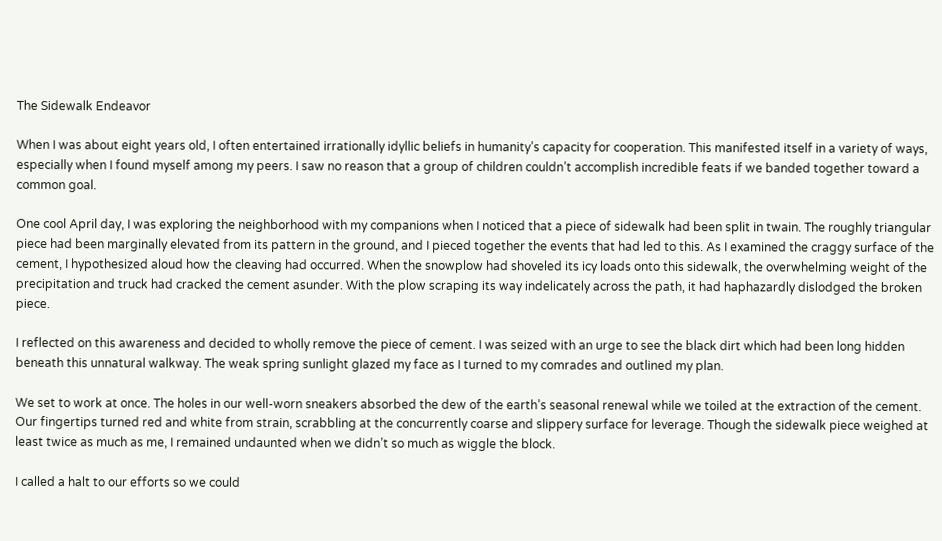The Sidewalk Endeavor

When I was about eight years old, I often entertained irrationally idyllic beliefs in humanity’s capacity for cooperation. This manifested itself in a variety of ways, especially when I found myself among my peers. I saw no reason that a group of children couldn’t accomplish incredible feats if we banded together toward a common goal.

One cool April day, I was exploring the neighborhood with my companions when I noticed that a piece of sidewalk had been split in twain. The roughly triangular piece had been marginally elevated from its pattern in the ground, and I pieced together the events that had led to this. As I examined the craggy surface of the cement, I hypothesized aloud how the cleaving had occurred. When the snowplow had shoveled its icy loads onto this sidewalk, the overwhelming weight of the precipitation and truck had cracked the cement asunder. With the plow scraping its way indelicately across the path, it had haphazardly dislodged the broken piece.

I reflected on this awareness and decided to wholly remove the piece of cement. I was seized with an urge to see the black dirt which had been long hidden beneath this unnatural walkway. The weak spring sunlight glazed my face as I turned to my comrades and outlined my plan.

We set to work at once. The holes in our well-worn sneakers absorbed the dew of the earth’s seasonal renewal while we toiled at the extraction of the cement. Our fingertips turned red and white from strain, scrabbling at the concurrently coarse and slippery surface for leverage. Though the sidewalk piece weighed at least twice as much as me, I remained undaunted when we didn’t so much as wiggle the block.

I called a halt to our efforts so we could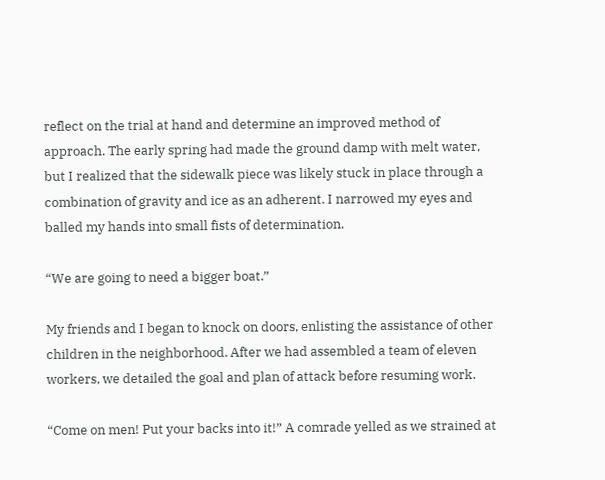reflect on the trial at hand and determine an improved method of approach. The early spring had made the ground damp with melt water, but I realized that the sidewalk piece was likely stuck in place through a combination of gravity and ice as an adherent. I narrowed my eyes and balled my hands into small fists of determination.

“We are going to need a bigger boat.”

My friends and I began to knock on doors, enlisting the assistance of other children in the neighborhood. After we had assembled a team of eleven workers, we detailed the goal and plan of attack before resuming work.

“Come on men! Put your backs into it!” A comrade yelled as we strained at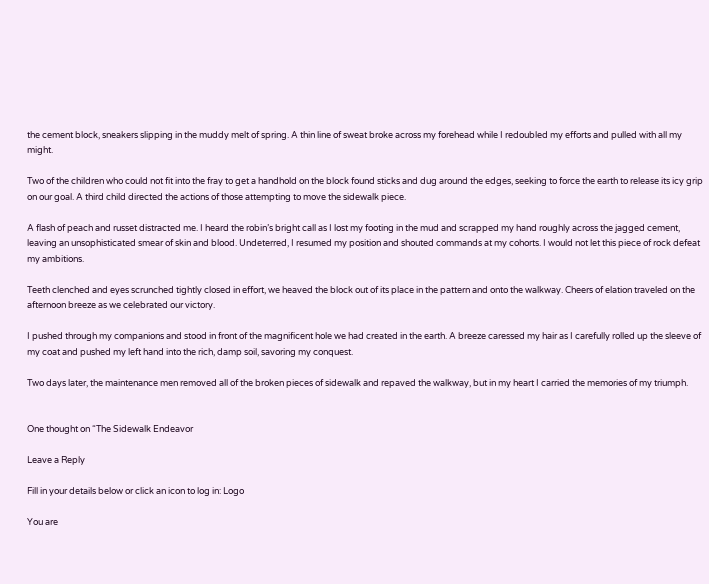the cement block, sneakers slipping in the muddy melt of spring. A thin line of sweat broke across my forehead while I redoubled my efforts and pulled with all my might.

Two of the children who could not fit into the fray to get a handhold on the block found sticks and dug around the edges, seeking to force the earth to release its icy grip on our goal. A third child directed the actions of those attempting to move the sidewalk piece.

A flash of peach and russet distracted me. I heard the robin’s bright call as I lost my footing in the mud and scrapped my hand roughly across the jagged cement, leaving an unsophisticated smear of skin and blood. Undeterred, I resumed my position and shouted commands at my cohorts. I would not let this piece of rock defeat my ambitions.

Teeth clenched and eyes scrunched tightly closed in effort, we heaved the block out of its place in the pattern and onto the walkway. Cheers of elation traveled on the afternoon breeze as we celebrated our victory.

I pushed through my companions and stood in front of the magnificent hole we had created in the earth. A breeze caressed my hair as I carefully rolled up the sleeve of my coat and pushed my left hand into the rich, damp soil, savoring my conquest.

Two days later, the maintenance men removed all of the broken pieces of sidewalk and repaved the walkway, but in my heart I carried the memories of my triumph.


One thought on “The Sidewalk Endeavor

Leave a Reply

Fill in your details below or click an icon to log in: Logo

You are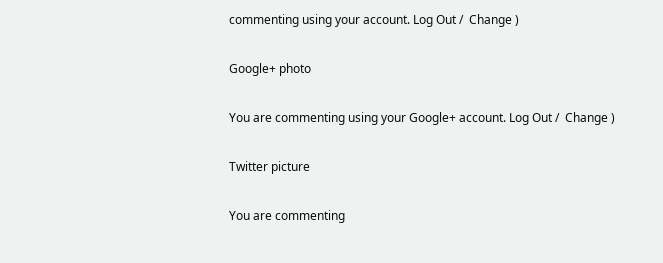commenting using your account. Log Out /  Change )

Google+ photo

You are commenting using your Google+ account. Log Out /  Change )

Twitter picture

You are commenting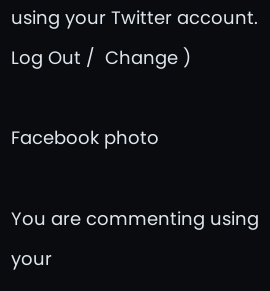using your Twitter account. Log Out /  Change )

Facebook photo

You are commenting using your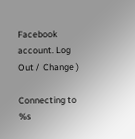Facebook account. Log Out /  Change )

Connecting to %s